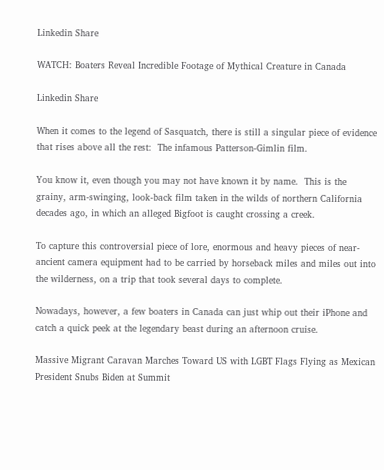Linkedin Share

WATCH: Boaters Reveal Incredible Footage of Mythical Creature in Canada

Linkedin Share

When it comes to the legend of Sasquatch, there is still a singular piece of evidence that rises above all the rest:  The infamous Patterson-Gimlin film.

You know it, even though you may not have known it by name.  This is the grainy, arm-swinging, look-back film taken in the wilds of northern California decades ago, in which an alleged Bigfoot is caught crossing a creek.

To capture this controversial piece of lore, enormous and heavy pieces of near-ancient camera equipment had to be carried by horseback miles and miles out into the wilderness, on a trip that took several days to complete.

Nowadays, however, a few boaters in Canada can just whip out their iPhone and catch a quick peek at the legendary beast during an afternoon cruise.

Massive Migrant Caravan Marches Toward US with LGBT Flags Flying as Mexican President Snubs Biden at Summit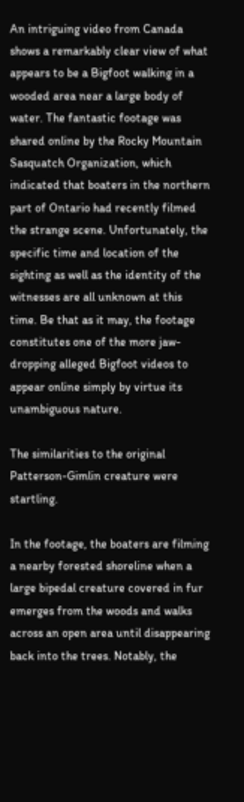An intriguing video from Canada shows a remarkably clear view of what appears to be a Bigfoot walking in a wooded area near a large body of water. The fantastic footage was shared online by the Rocky Mountain Sasquatch Organization, which indicated that boaters in the northern part of Ontario had recently filmed the strange scene. Unfortunately, the specific time and location of the sighting as well as the identity of the witnesses are all unknown at this time. Be that as it may, the footage constitutes one of the more jaw-dropping alleged Bigfoot videos to appear online simply by virtue its unambiguous nature.

The similarities to the original Patterson-Gimlin creature were startling.

In the footage, the boaters are filming a nearby forested shoreline when a large bipedal creature covered in fur emerges from the woods and walks across an open area until disappearing back into the trees. Notably, the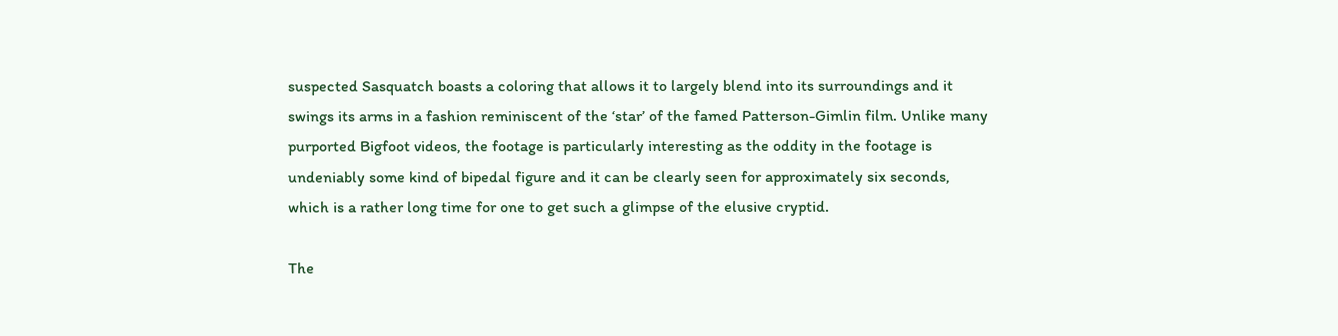suspected Sasquatch boasts a coloring that allows it to largely blend into its surroundings and it swings its arms in a fashion reminiscent of the ‘star’ of the famed Patterson-Gimlin film. Unlike many purported Bigfoot videos, the footage is particularly interesting as the oddity in the footage is undeniably some kind of bipedal figure and it can be clearly seen for approximately six seconds, which is a rather long time for one to get such a glimpse of the elusive cryptid.

The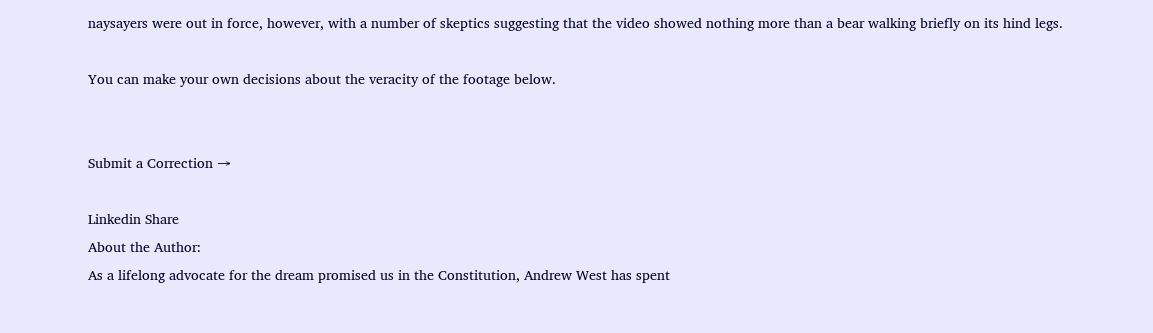naysayers were out in force, however, with a number of skeptics suggesting that the video showed nothing more than a bear walking briefly on its hind legs.

You can make your own decisions about the veracity of the footage below.


Submit a Correction →

Linkedin Share
About the Author:
As a lifelong advocate for the dream promised us in the Constitution, Andrew West has spent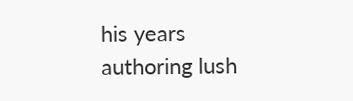his years authoring lush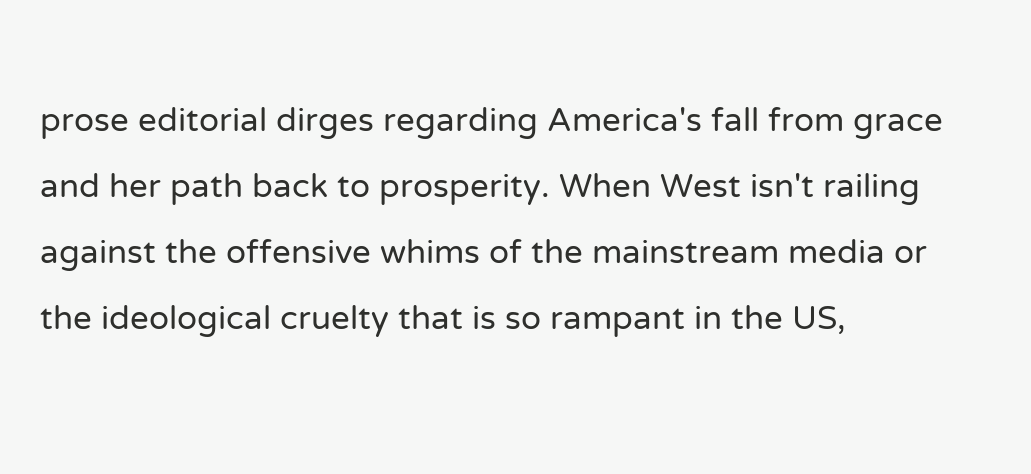prose editorial dirges regarding America's fall from grace and her path back to prosperity. When West isn't railing against the offensive whims of the mainstream media or the ideological cruelty that is so rampant in the US,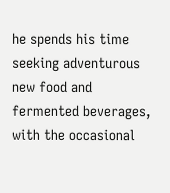he spends his time seeking adventurous new food and fermented beverages, with the occasional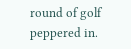round of golf peppered in.